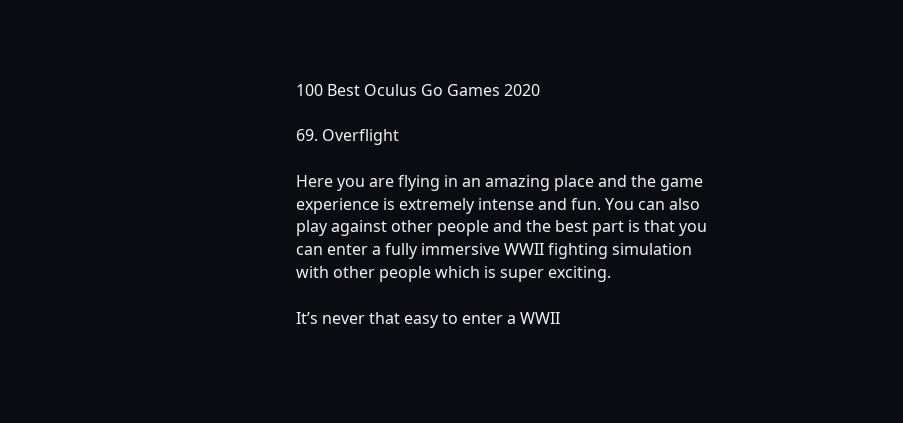100 Best Oculus Go Games 2020

69. Overflight

Here you are flying in an amazing place and the game experience is extremely intense and fun. You can also play against other people and the best part is that you can enter a fully immersive WWII fighting simulation with other people which is super exciting.

It’s never that easy to enter a WWII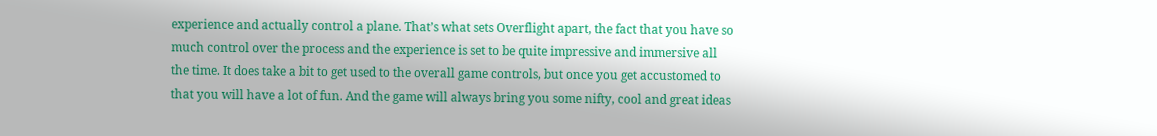experience and actually control a plane. That’s what sets Overflight apart, the fact that you have so much control over the process and the experience is set to be quite impressive and immersive all the time. It does take a bit to get used to the overall game controls, but once you get accustomed to that you will have a lot of fun. And the game will always bring you some nifty, cool and great ideas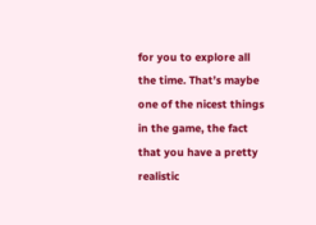for you to explore all the time. That’s maybe one of the nicest things in the game, the fact that you have a pretty realistic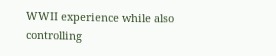WWII experience while also controlling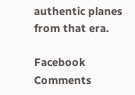authentic planes from that era.

Facebook Comments